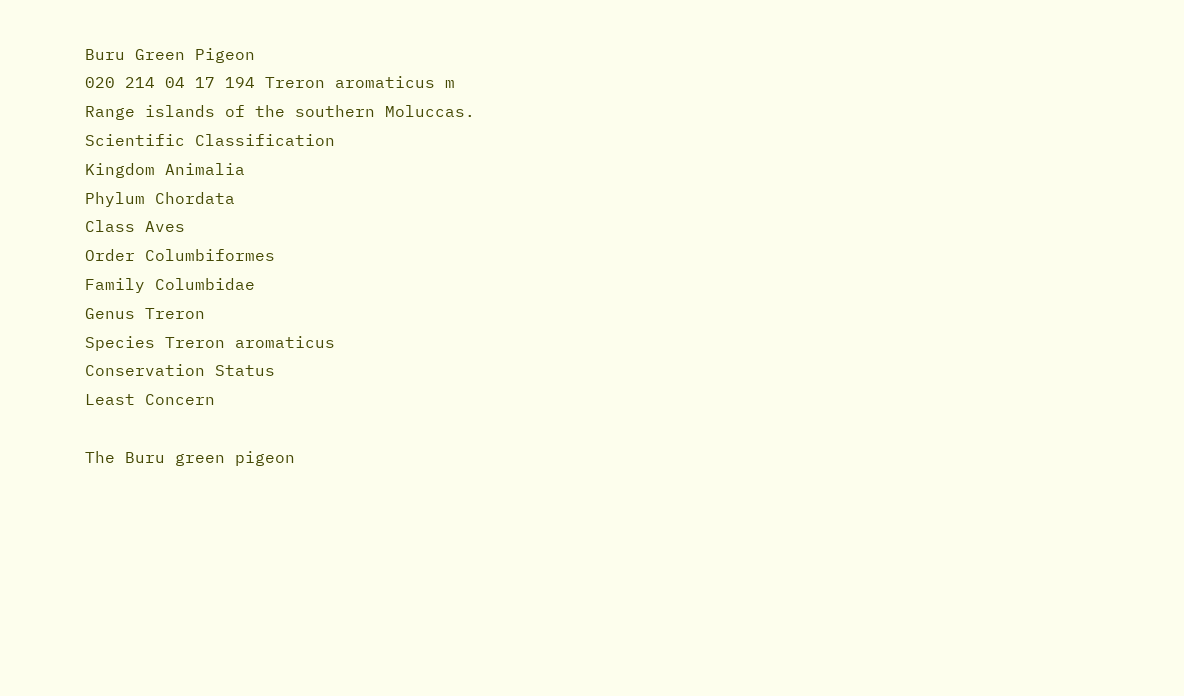Buru Green Pigeon
020 214 04 17 194 Treron aromaticus m
Range islands of the southern Moluccas.
Scientific Classification
Kingdom Animalia
Phylum Chordata
Class Aves
Order Columbiformes
Family Columbidae
Genus Treron
Species Treron aromaticus
Conservation Status
Least Concern

The Buru green pigeon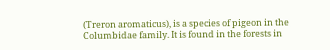(Treron aromaticus), is a species of pigeon in the Columbidae family. It is found in the forests in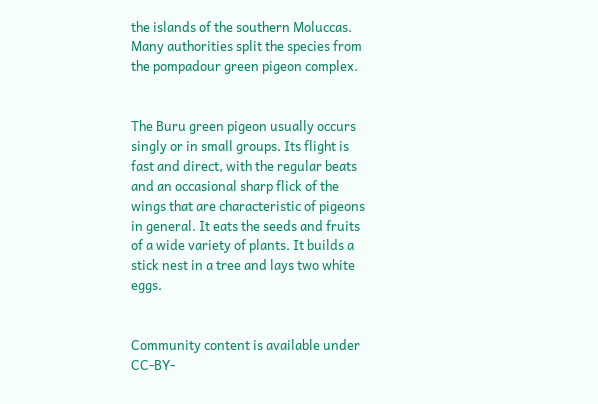the islands of the southern Moluccas. Many authorities split the species from the pompadour green pigeon complex.


The Buru green pigeon usually occurs singly or in small groups. Its flight is fast and direct, with the regular beats and an occasional sharp flick of the wings that are characteristic of pigeons in general. It eats the seeds and fruits of a wide variety of plants. It builds a stick nest in a tree and lays two white eggs.


Community content is available under CC-BY-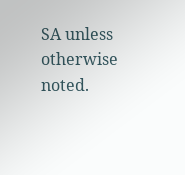SA unless otherwise noted.